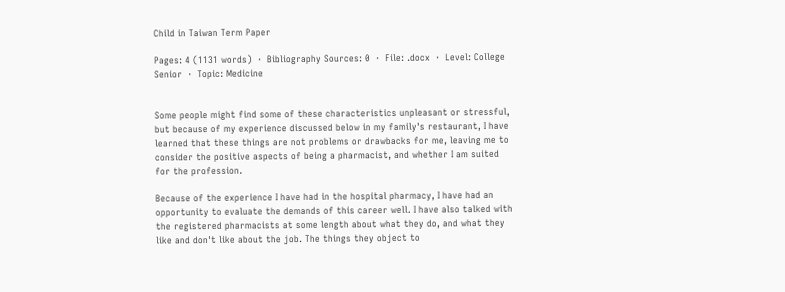Child in Taiwan Term Paper

Pages: 4 (1131 words)  ·  Bibliography Sources: 0  ·  File: .docx  ·  Level: College Senior  ·  Topic: Medicine


Some people might find some of these characteristics unpleasant or stressful, but because of my experience discussed below in my family's restaurant, I have learned that these things are not problems or drawbacks for me, leaving me to consider the positive aspects of being a pharmacist, and whether I am suited for the profession.

Because of the experience I have had in the hospital pharmacy, I have had an opportunity to evaluate the demands of this career well. I have also talked with the registered pharmacists at some length about what they do, and what they like and don't like about the job. The things they object to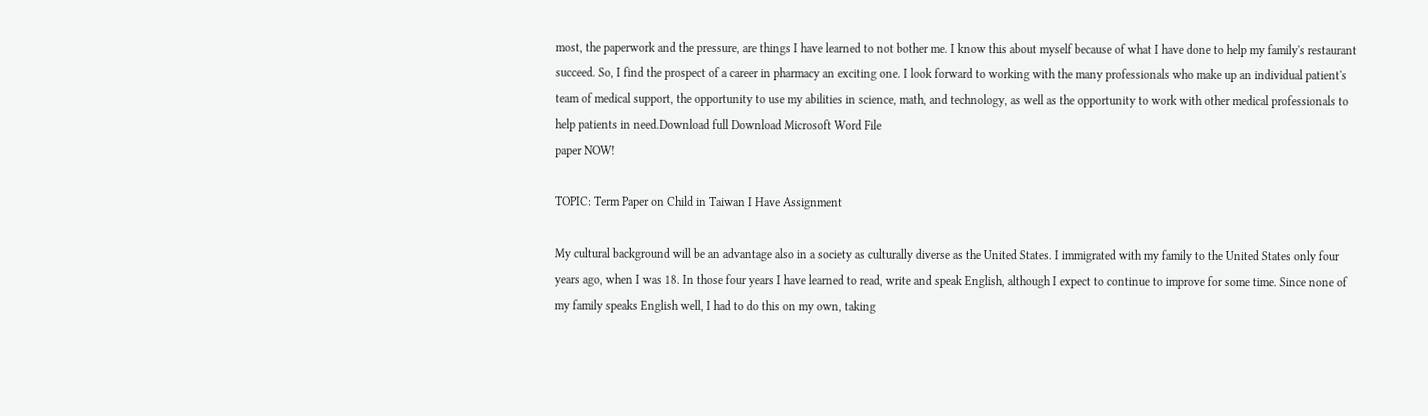most, the paperwork and the pressure, are things I have learned to not bother me. I know this about myself because of what I have done to help my family's restaurant succeed. So, I find the prospect of a career in pharmacy an exciting one. I look forward to working with the many professionals who make up an individual patient's team of medical support, the opportunity to use my abilities in science, math, and technology, as well as the opportunity to work with other medical professionals to help patients in need.Download full Download Microsoft Word File
paper NOW!

TOPIC: Term Paper on Child in Taiwan I Have Assignment

My cultural background will be an advantage also in a society as culturally diverse as the United States. I immigrated with my family to the United States only four years ago, when I was 18. In those four years I have learned to read, write and speak English, although I expect to continue to improve for some time. Since none of my family speaks English well, I had to do this on my own, taking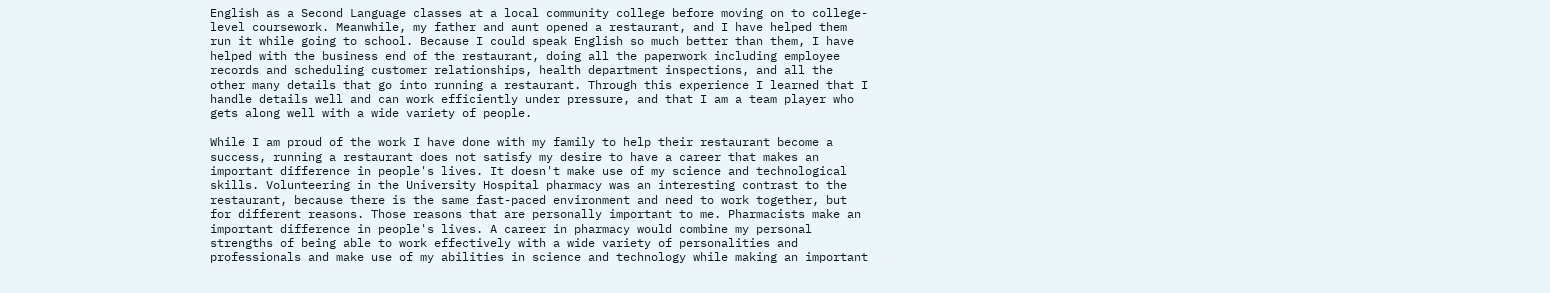English as a Second Language classes at a local community college before moving on to college-level coursework. Meanwhile, my father and aunt opened a restaurant, and I have helped them run it while going to school. Because I could speak English so much better than them, I have helped with the business end of the restaurant, doing all the paperwork including employee records and scheduling customer relationships, health department inspections, and all the other many details that go into running a restaurant. Through this experience I learned that I handle details well and can work efficiently under pressure, and that I am a team player who gets along well with a wide variety of people.

While I am proud of the work I have done with my family to help their restaurant become a success, running a restaurant does not satisfy my desire to have a career that makes an important difference in people's lives. It doesn't make use of my science and technological skills. Volunteering in the University Hospital pharmacy was an interesting contrast to the restaurant, because there is the same fast-paced environment and need to work together, but for different reasons. Those reasons that are personally important to me. Pharmacists make an important difference in people's lives. A career in pharmacy would combine my personal strengths of being able to work effectively with a wide variety of personalities and professionals and make use of my abilities in science and technology while making an important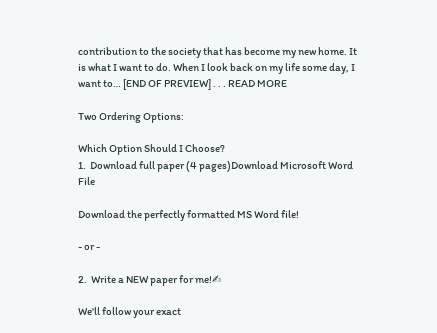contribution to the society that has become my new home. It is what I want to do. When I look back on my life some day, I want to… [END OF PREVIEW] . . . READ MORE

Two Ordering Options:

Which Option Should I Choose?
1.  Download full paper (4 pages)Download Microsoft Word File

Download the perfectly formatted MS Word file!

- or -

2.  Write a NEW paper for me!✍

We'll follow your exact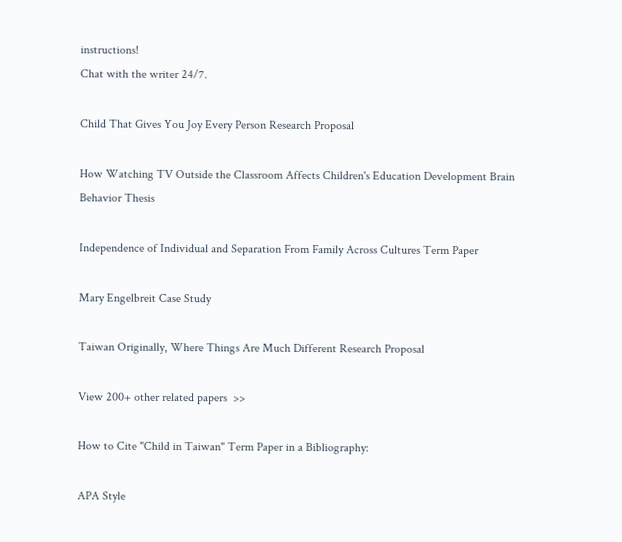instructions!
Chat with the writer 24/7.

Child That Gives You Joy Every Person Research Proposal

How Watching TV Outside the Classroom Affects Children's Education Development Brain Behavior Thesis

Independence of Individual and Separation From Family Across Cultures Term Paper

Mary Engelbreit Case Study

Taiwan Originally, Where Things Are Much Different Research Proposal

View 200+ other related papers  >>

How to Cite "Child in Taiwan" Term Paper in a Bibliography:

APA Style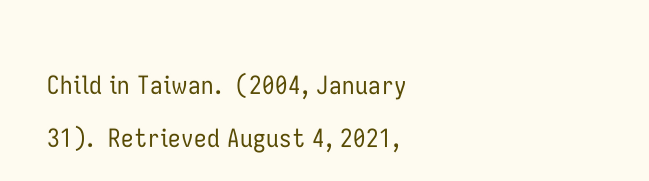Child in Taiwan.  (2004, January 31).  Retrieved August 4, 2021,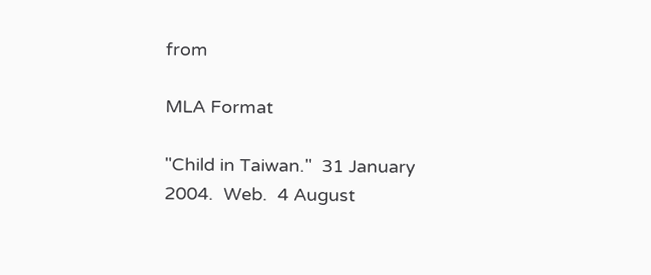from

MLA Format

"Child in Taiwan."  31 January 2004.  Web.  4 August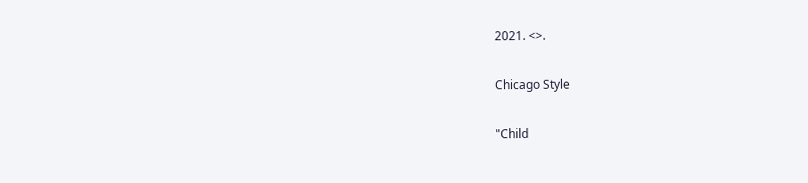2021. <>.

Chicago Style

"Child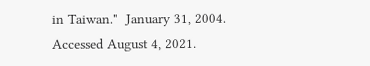in Taiwan."  January 31, 2004.  Accessed August 4, 2021.